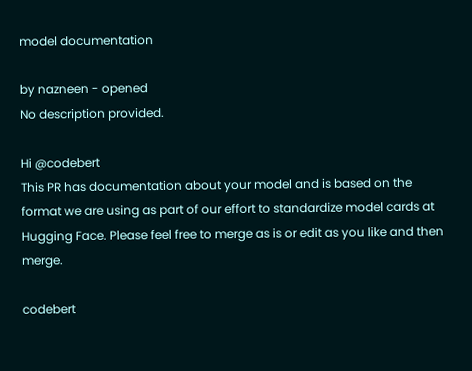model documentation

by nazneen - opened
No description provided.

Hi @codebert
This PR has documentation about your model and is based on the format we are using as part of our effort to standardize model cards at Hugging Face. Please feel free to merge as is or edit as you like and then merge.

codebert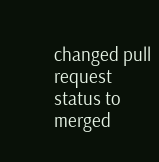changed pull request status to merged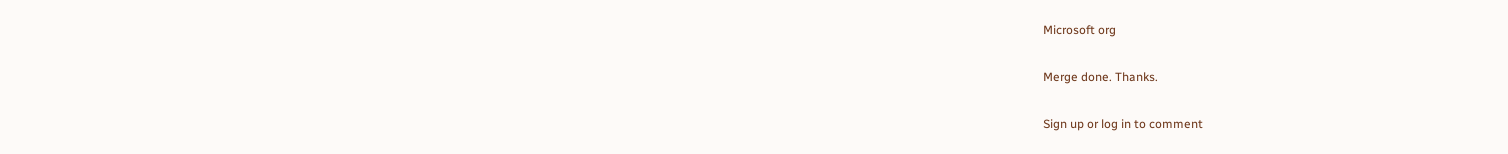Microsoft org

Merge done. Thanks.

Sign up or log in to comment